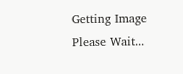Getting Image
Please Wait...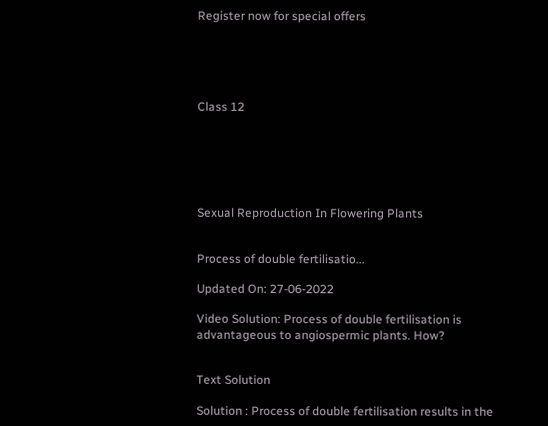Register now for special offers





Class 12






Sexual Reproduction In Flowering Plants


Process of double fertilisatio...

Updated On: 27-06-2022

Video Solution: Process of double fertilisation is advantageous to angiospermic plants. How?


Text Solution

Solution : Process of double fertilisation results in the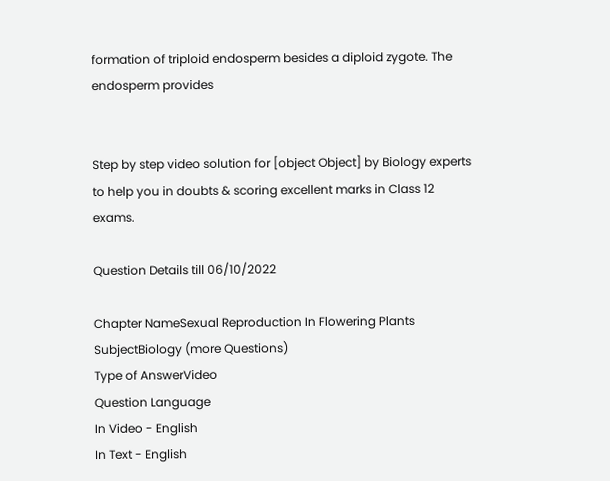formation of triploid endosperm besides a diploid zygote. The endosperm provides


Step by step video solution for [object Object] by Biology experts to help you in doubts & scoring excellent marks in Class 12 exams.

Question Details till 06/10/2022

Chapter NameSexual Reproduction In Flowering Plants
SubjectBiology (more Questions)
Type of AnswerVideo
Question Language
In Video - English
In Text - English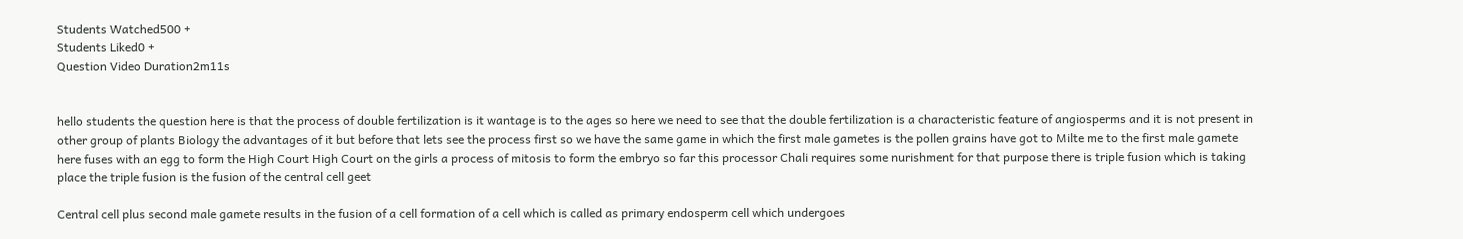Students Watched500 +
Students Liked0 +
Question Video Duration2m11s


hello students the question here is that the process of double fertilization is it wantage is to the ages so here we need to see that the double fertilization is a characteristic feature of angiosperms and it is not present in other group of plants Biology the advantages of it but before that lets see the process first so we have the same game in which the first male gametes is the pollen grains have got to Milte me to the first male gamete here fuses with an egg to form the High Court High Court on the girls a process of mitosis to form the embryo so far this processor Chali requires some nurishment for that purpose there is triple fusion which is taking place the triple fusion is the fusion of the central cell geet

Central cell plus second male gamete results in the fusion of a cell formation of a cell which is called as primary endosperm cell which undergoes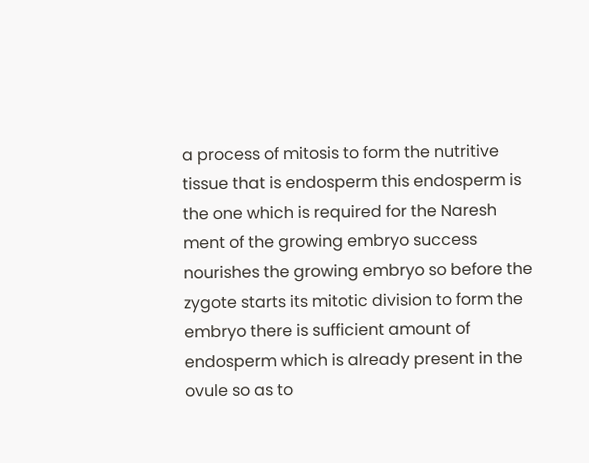a process of mitosis to form the nutritive tissue that is endosperm this endosperm is the one which is required for the Naresh ment of the growing embryo success nourishes the growing embryo so before the zygote starts its mitotic division to form the embryo there is sufficient amount of endosperm which is already present in the ovule so as to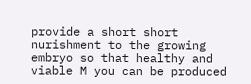provide a short short nurishment to the growing embryo so that healthy and viable M you can be produced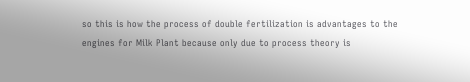so this is how the process of double fertilization is advantages to the engines for Milk Plant because only due to process theory is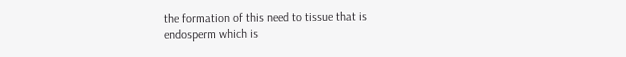the formation of this need to tissue that is endosperm which is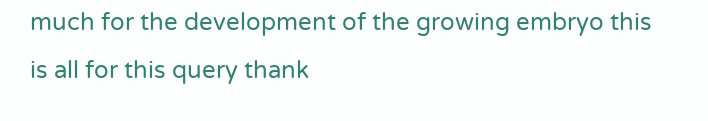much for the development of the growing embryo this is all for this query thank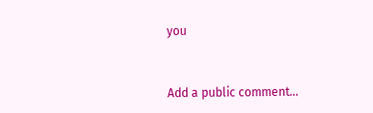you


Add a public comment...